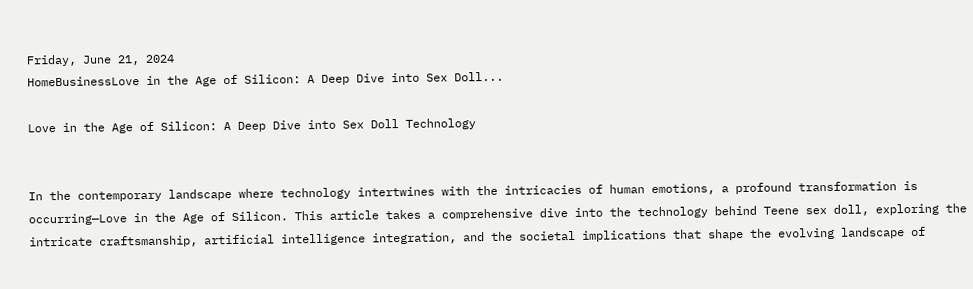Friday, June 21, 2024
HomeBusinessLove in the Age of Silicon: A Deep Dive into Sex Doll...

Love in the Age of Silicon: A Deep Dive into Sex Doll Technology


In the contemporary landscape where technology intertwines with the intricacies of human emotions, a profound transformation is occurring—Love in the Age of Silicon. This article takes a comprehensive dive into the technology behind Teene sex doll, exploring the intricate craftsmanship, artificial intelligence integration, and the societal implications that shape the evolving landscape of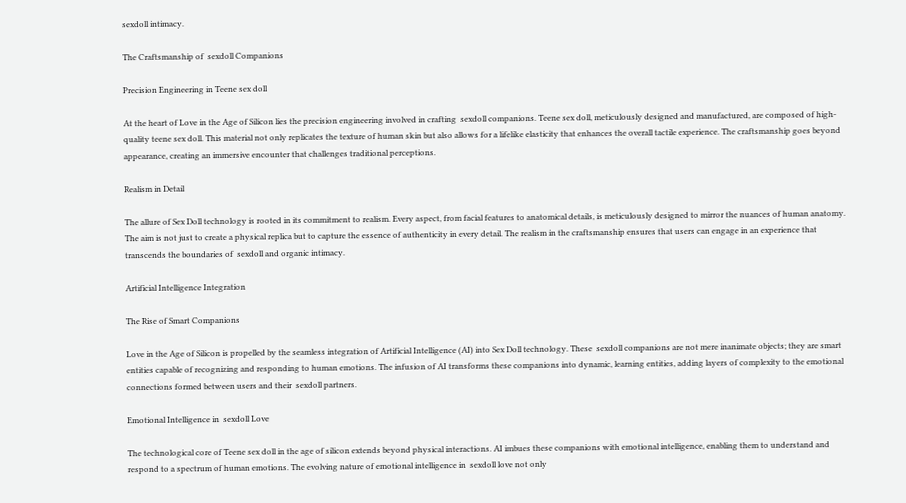sexdoll intimacy.

The Craftsmanship of  sexdoll Companions

Precision Engineering in Teene sex doll

At the heart of Love in the Age of Silicon lies the precision engineering involved in crafting  sexdoll companions. Teene sex doll, meticulously designed and manufactured, are composed of high-quality teene sex doll. This material not only replicates the texture of human skin but also allows for a lifelike elasticity that enhances the overall tactile experience. The craftsmanship goes beyond appearance, creating an immersive encounter that challenges traditional perceptions.

Realism in Detail

The allure of Sex Doll technology is rooted in its commitment to realism. Every aspect, from facial features to anatomical details, is meticulously designed to mirror the nuances of human anatomy. The aim is not just to create a physical replica but to capture the essence of authenticity in every detail. The realism in the craftsmanship ensures that users can engage in an experience that transcends the boundaries of  sexdoll and organic intimacy.

Artificial Intelligence Integration

The Rise of Smart Companions

Love in the Age of Silicon is propelled by the seamless integration of Artificial Intelligence (AI) into Sex Doll technology. These  sexdoll companions are not mere inanimate objects; they are smart entities capable of recognizing and responding to human emotions. The infusion of AI transforms these companions into dynamic, learning entities, adding layers of complexity to the emotional connections formed between users and their  sexdoll partners.

Emotional Intelligence in  sexdoll Love

The technological core of Teene sex doll in the age of silicon extends beyond physical interactions. AI imbues these companions with emotional intelligence, enabling them to understand and respond to a spectrum of human emotions. The evolving nature of emotional intelligence in  sexdoll love not only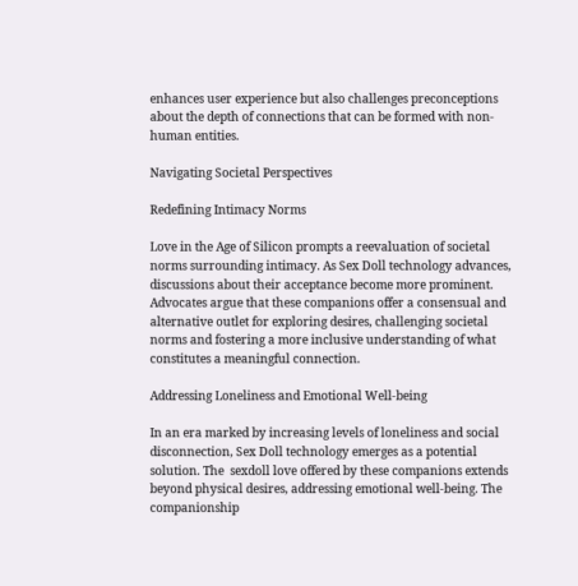enhances user experience but also challenges preconceptions about the depth of connections that can be formed with non-human entities.

Navigating Societal Perspectives

Redefining Intimacy Norms

Love in the Age of Silicon prompts a reevaluation of societal norms surrounding intimacy. As Sex Doll technology advances, discussions about their acceptance become more prominent. Advocates argue that these companions offer a consensual and alternative outlet for exploring desires, challenging societal norms and fostering a more inclusive understanding of what constitutes a meaningful connection.

Addressing Loneliness and Emotional Well-being

In an era marked by increasing levels of loneliness and social disconnection, Sex Doll technology emerges as a potential solution. The  sexdoll love offered by these companions extends beyond physical desires, addressing emotional well-being. The companionship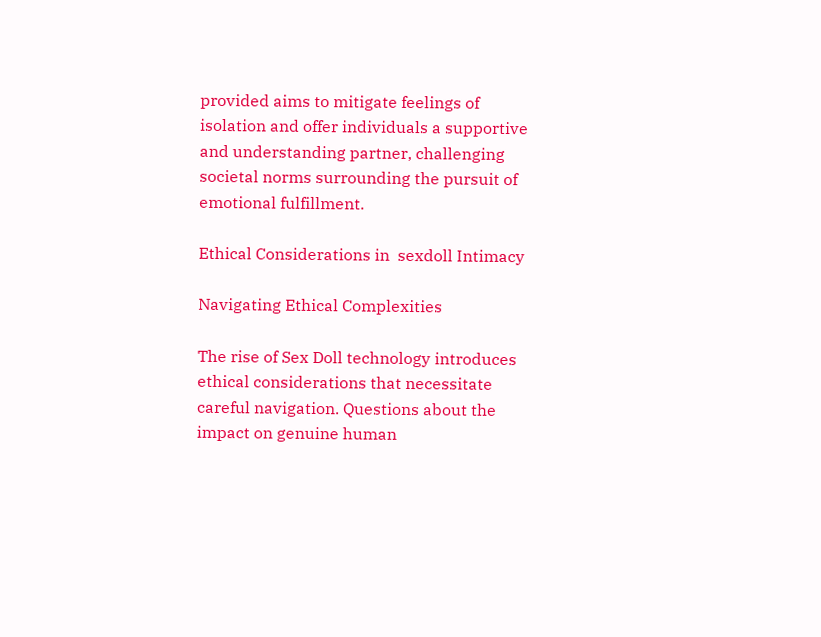provided aims to mitigate feelings of isolation and offer individuals a supportive and understanding partner, challenging societal norms surrounding the pursuit of emotional fulfillment.

Ethical Considerations in  sexdoll Intimacy

Navigating Ethical Complexities

The rise of Sex Doll technology introduces ethical considerations that necessitate careful navigation. Questions about the impact on genuine human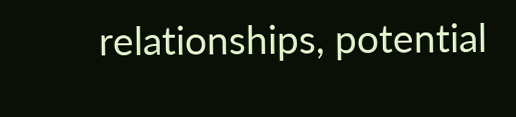relationships, potential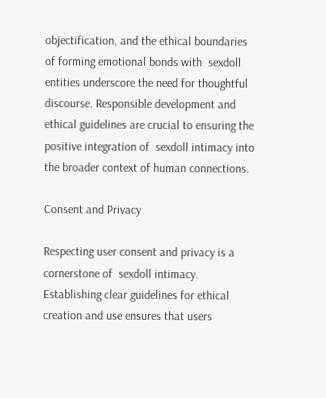objectification, and the ethical boundaries of forming emotional bonds with  sexdoll entities underscore the need for thoughtful discourse. Responsible development and ethical guidelines are crucial to ensuring the positive integration of  sexdoll intimacy into the broader context of human connections.

Consent and Privacy

Respecting user consent and privacy is a cornerstone of  sexdoll intimacy. Establishing clear guidelines for ethical creation and use ensures that users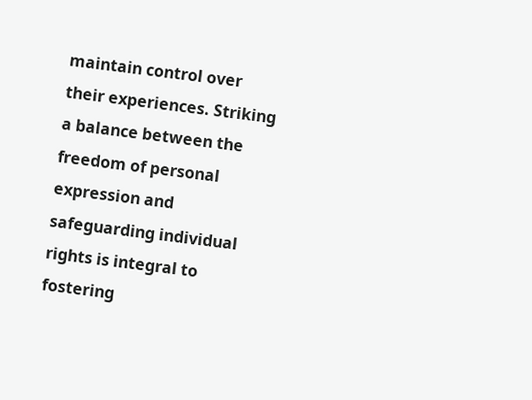maintain control over their experiences. Striking a balance between the freedom of personal expression and safeguarding individual rights is integral to fostering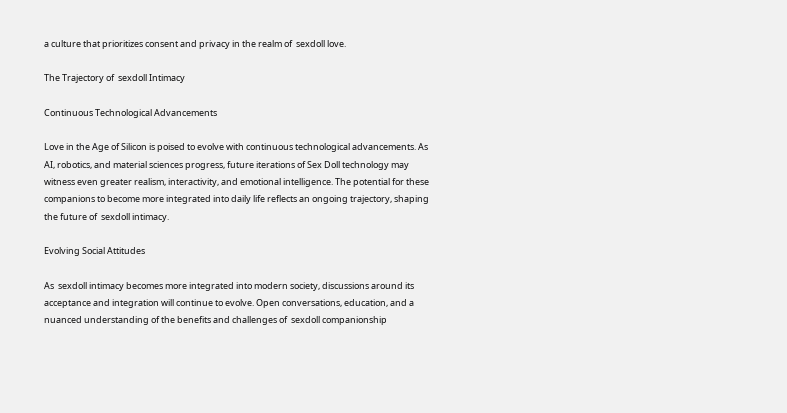a culture that prioritizes consent and privacy in the realm of  sexdoll love.

The Trajectory of  sexdoll Intimacy

Continuous Technological Advancements

Love in the Age of Silicon is poised to evolve with continuous technological advancements. As AI, robotics, and material sciences progress, future iterations of Sex Doll technology may witness even greater realism, interactivity, and emotional intelligence. The potential for these companions to become more integrated into daily life reflects an ongoing trajectory, shaping the future of  sexdoll intimacy.

Evolving Social Attitudes

As  sexdoll intimacy becomes more integrated into modern society, discussions around its acceptance and integration will continue to evolve. Open conversations, education, and a nuanced understanding of the benefits and challenges of  sexdoll companionship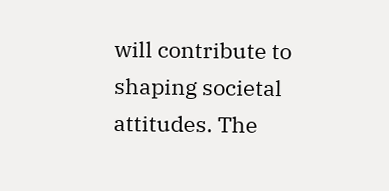will contribute to shaping societal attitudes. The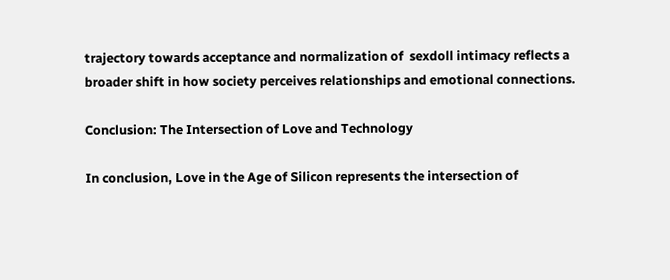trajectory towards acceptance and normalization of  sexdoll intimacy reflects a broader shift in how society perceives relationships and emotional connections.

Conclusion: The Intersection of Love and Technology

In conclusion, Love in the Age of Silicon represents the intersection of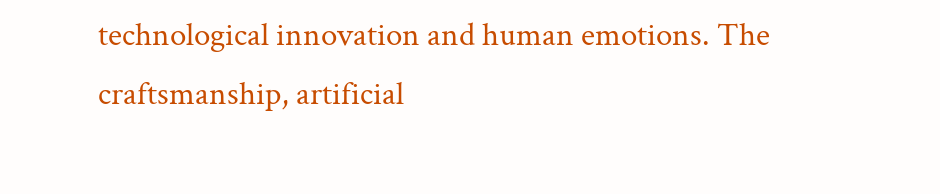technological innovation and human emotions. The craftsmanship, artificial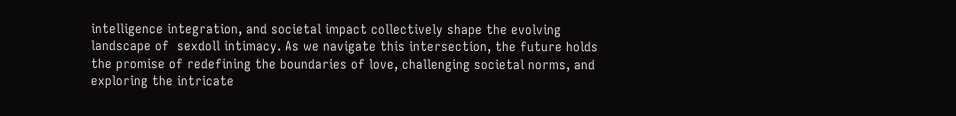intelligence integration, and societal impact collectively shape the evolving landscape of  sexdoll intimacy. As we navigate this intersection, the future holds the promise of redefining the boundaries of love, challenging societal norms, and exploring the intricate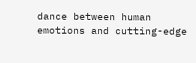dance between human emotions and cutting-edge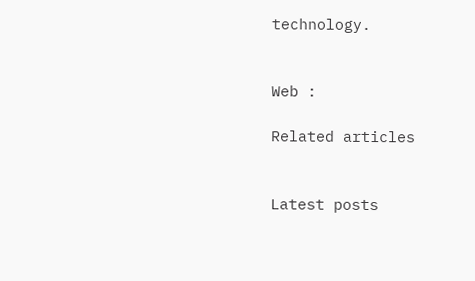technology.


Web :

Related articles


Latest posts